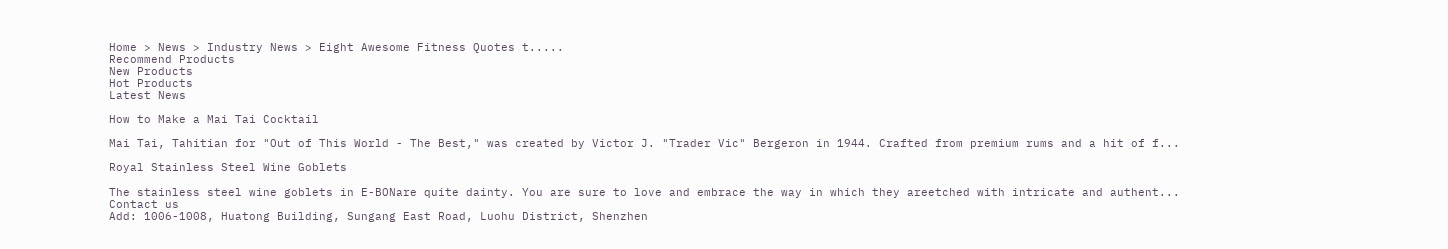Home > News > Industry News > Eight Awesome Fitness Quotes t.....
Recommend Products
New Products
Hot Products
Latest News

How to Make a Mai Tai Cocktail

Mai Tai, Tahitian for "Out of This World - The Best," was created by Victor J. "Trader Vic" Bergeron in 1944. Crafted from premium rums and a hit of f...

Royal Stainless Steel Wine Goblets

The stainless steel wine goblets in E-BONare quite dainty. You are sure to love and embrace the way in which they areetched with intricate and authent...
Contact us
Add: 1006-1008, Huatong Building, Sungang East Road, Luohu District, Shenzhen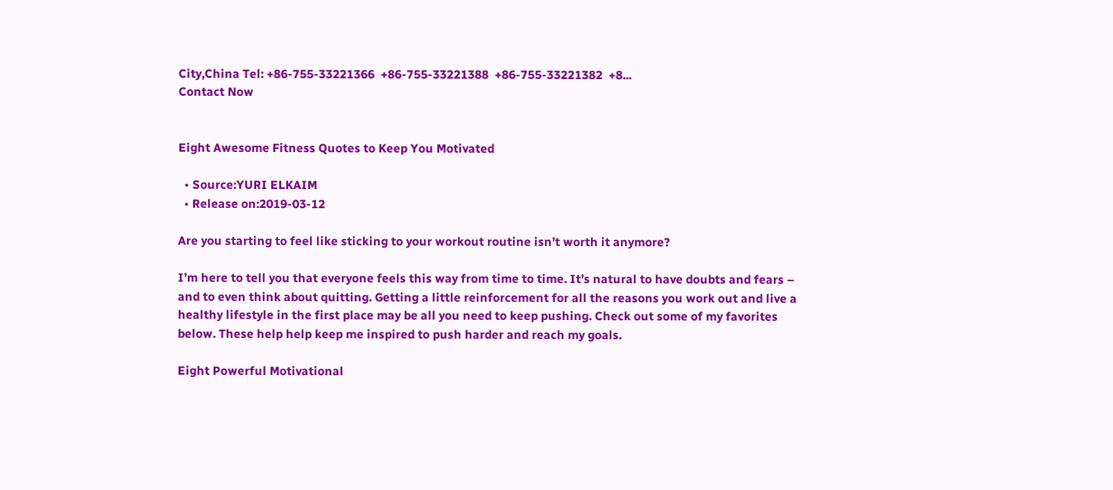City,China Tel: +86-755-33221366  +86-755-33221388  +86-755-33221382  +8...
Contact Now


Eight Awesome Fitness Quotes to Keep You Motivated

  • Source:YURI ELKAIM
  • Release on:2019-03-12

Are you starting to feel like sticking to your workout routine isn’t worth it anymore?

I’m here to tell you that everyone feels this way from time to time. It’s natural to have doubts and fears – and to even think about quitting. Getting a little reinforcement for all the reasons you work out and live a healthy lifestyle in the first place may be all you need to keep pushing. Check out some of my favorites below. These help help keep me inspired to push harder and reach my goals.

Eight Powerful Motivational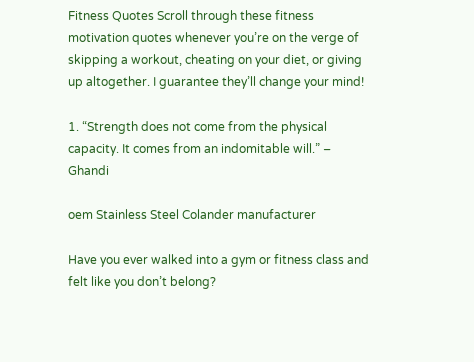Fitness Quotes Scroll through these fitness motivation quotes whenever you’re on the verge of skipping a workout, cheating on your diet, or giving up altogether. I guarantee they’ll change your mind!

1. “Strength does not come from the physical capacity. It comes from an indomitable will.” – Ghandi

oem Stainless Steel Colander manufacturer

Have you ever walked into a gym or fitness class and felt like you don’t belong?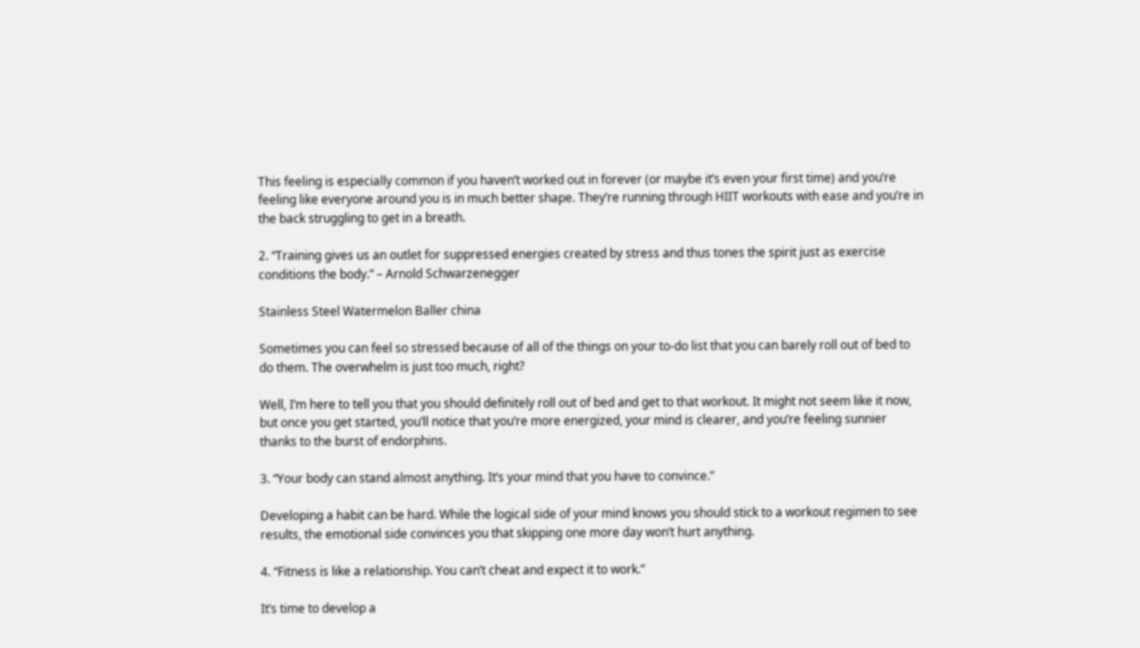This feeling is especially common if you haven’t worked out in forever (or maybe it’s even your first time) and you’re feeling like everyone around you is in much better shape. They’re running through HIIT workouts with ease and you’re in the back struggling to get in a breath.

2. “Training gives us an outlet for suppressed energies created by stress and thus tones the spirit just as exercise conditions the body.” – Arnold Schwarzenegger

Stainless Steel Watermelon Baller china

Sometimes you can feel so stressed because of all of the things on your to-do list that you can barely roll out of bed to do them. The overwhelm is just too much, right?

Well, I’m here to tell you that you should definitely roll out of bed and get to that workout. It might not seem like it now, but once you get started, you’ll notice that you’re more energized, your mind is clearer, and you’re feeling sunnier thanks to the burst of endorphins.

3. “Your body can stand almost anything. It’s your mind that you have to convince.”

Developing a habit can be hard. While the logical side of your mind knows you should stick to a workout regimen to see results, the emotional side convinces you that skipping one more day won’t hurt anything.

4. “Fitness is like a relationship. You can’t cheat and expect it to work.”

It’s time to develop a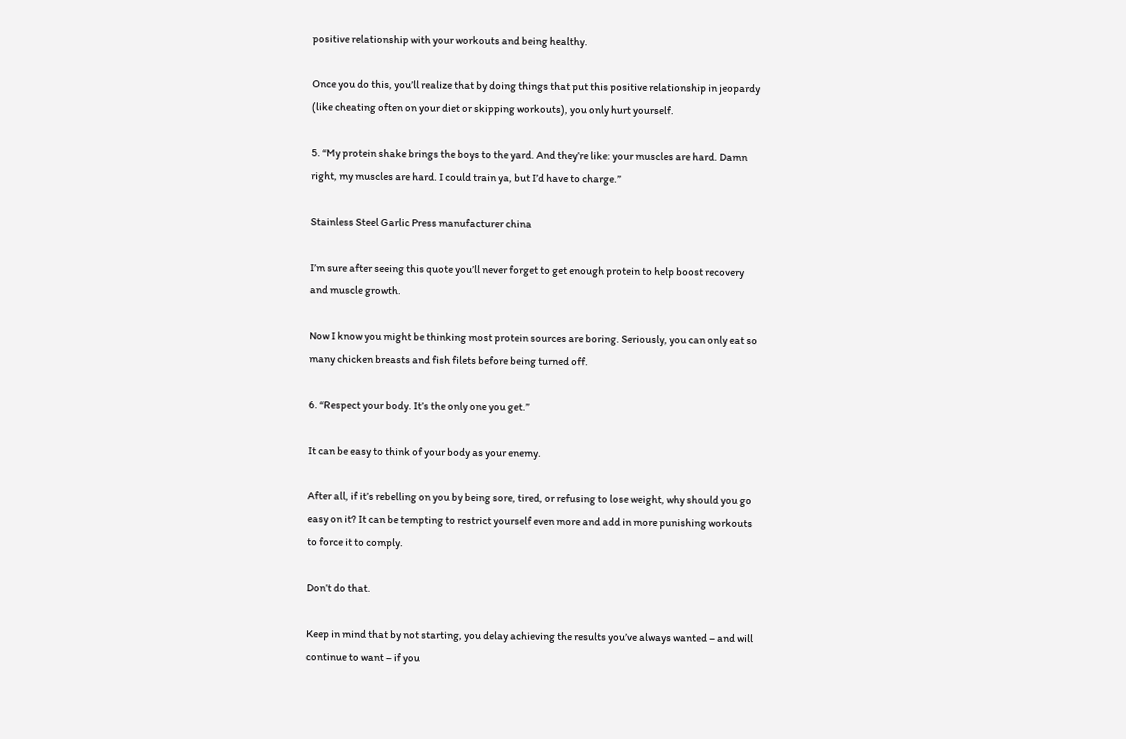positive relationship with your workouts and being healthy.

Once you do this, you’ll realize that by doing things that put this positive relationship in jeopardy (like cheating often on your diet or skipping workouts), you only hurt yourself.

5. “My protein shake brings the boys to the yard. And they’re like: your muscles are hard. Damn right, my muscles are hard. I could train ya, but I’d have to charge.”

Stainless Steel Garlic Press manufacturer china

I’m sure after seeing this quote you’ll never forget to get enough protein to help boost recovery and muscle growth.

Now I know you might be thinking most protein sources are boring. Seriously, you can only eat so many chicken breasts and fish filets before being turned off.

6. “Respect your body. It’s the only one you get.”

It can be easy to think of your body as your enemy.

After all, if it’s rebelling on you by being sore, tired, or refusing to lose weight, why should you go easy on it? It can be tempting to restrict yourself even more and add in more punishing workouts to force it to comply.

Don’t do that.

Keep in mind that by not starting, you delay achieving the results you’ve always wanted – and will continue to want – if you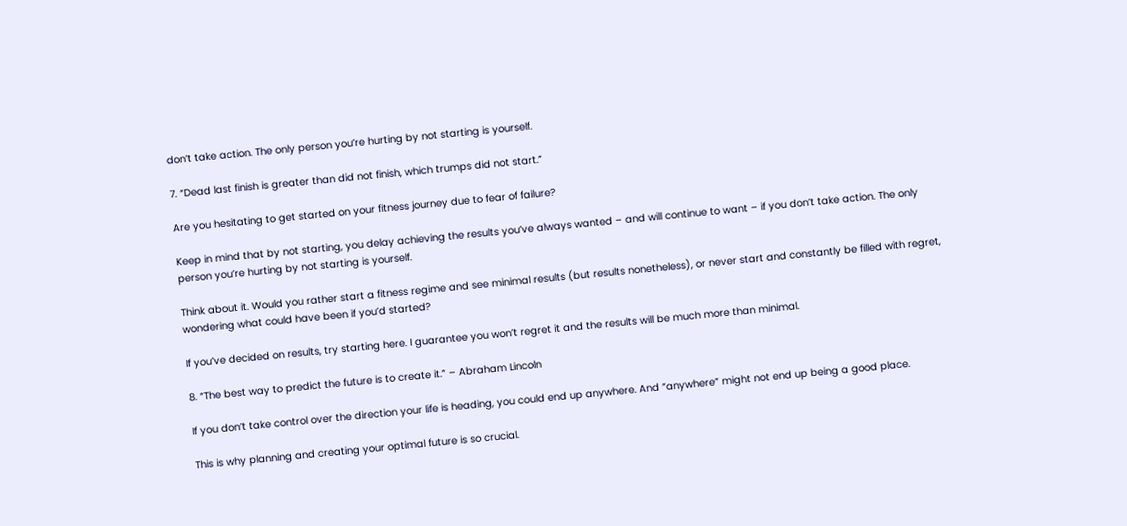don’t take action. The only person you’re hurting by not starting is yourself.

7. “Dead last finish is greater than did not finish, which trumps did not start.”

Are you hesitating to get started on your fitness journey due to fear of failure?

Keep in mind that by not starting, you delay achieving the results you’ve always wanted – and will continue to want – if you don’t take action. The only person you’re hurting by not starting is yourself.

Think about it. Would you rather start a fitness regime and see minimal results (but results nonetheless), or never start and constantly be filled with regret, wondering what could have been if you’d started?

If you’ve decided on results, try starting here. I guarantee you won’t regret it and the results will be much more than minimal.

8. “The best way to predict the future is to create it.” – Abraham Lincoln

If you don’t take control over the direction your life is heading, you could end up anywhere. And “anywhere” might not end up being a good place.

This is why planning and creating your optimal future is so crucial.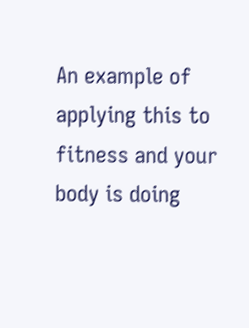An example of applying this to fitness and your body is doing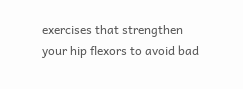exercises that strengthen your hip flexors to avoid bad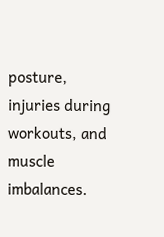posture, injuries during workouts, and muscle imbalances.